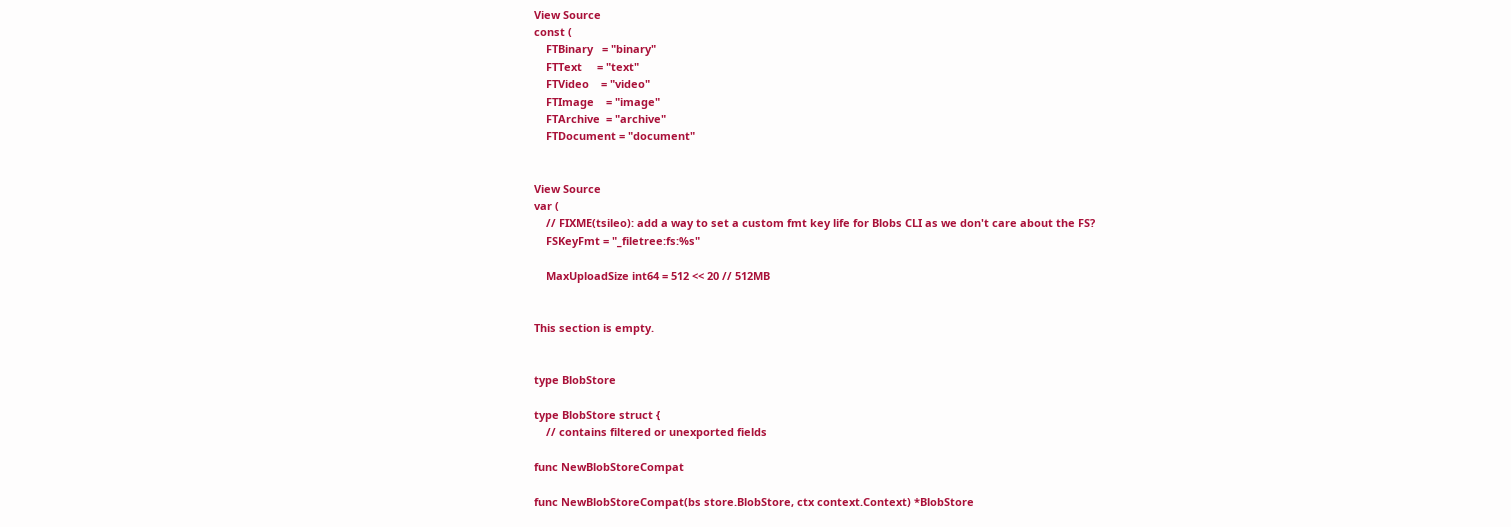View Source
const (
    FTBinary   = "binary"
    FTText     = "text"
    FTVideo    = "video"
    FTImage    = "image"
    FTArchive  = "archive"
    FTDocument = "document"


View Source
var (
    // FIXME(tsileo): add a way to set a custom fmt key life for Blobs CLI as we don't care about the FS?
    FSKeyFmt = "_filetree:fs:%s"

    MaxUploadSize int64 = 512 << 20 // 512MB


This section is empty.


type BlobStore

type BlobStore struct {
    // contains filtered or unexported fields

func NewBlobStoreCompat

func NewBlobStoreCompat(bs store.BlobStore, ctx context.Context) *BlobStore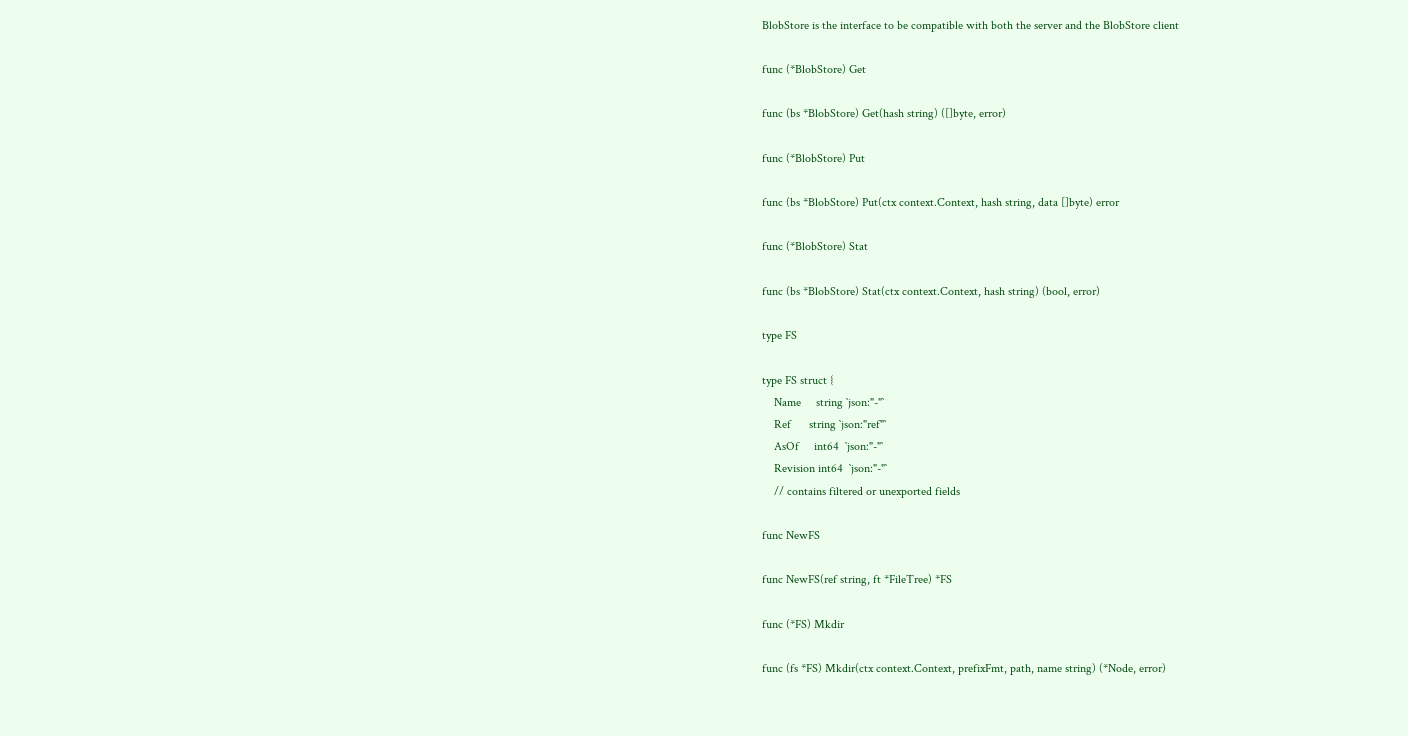BlobStore is the interface to be compatible with both the server and the BlobStore client

func (*BlobStore) Get

func (bs *BlobStore) Get(hash string) ([]byte, error)

func (*BlobStore) Put

func (bs *BlobStore) Put(ctx context.Context, hash string, data []byte) error

func (*BlobStore) Stat

func (bs *BlobStore) Stat(ctx context.Context, hash string) (bool, error)

type FS

type FS struct {
    Name     string `json:"-"`
    Ref      string `json:"ref"`
    AsOf     int64  `json:"-"`
    Revision int64  `json:"-"`
    // contains filtered or unexported fields

func NewFS

func NewFS(ref string, ft *FileTree) *FS

func (*FS) Mkdir

func (fs *FS) Mkdir(ctx context.Context, prefixFmt, path, name string) (*Node, error)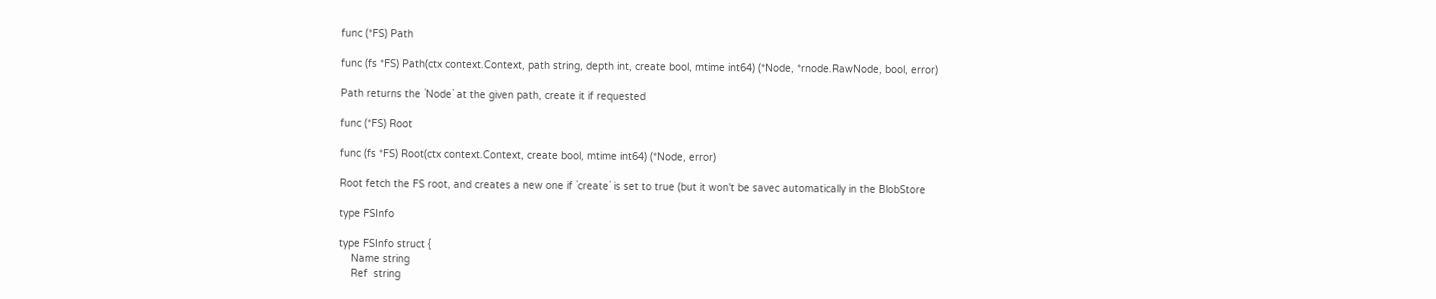func (*FS) Path

func (fs *FS) Path(ctx context.Context, path string, depth int, create bool, mtime int64) (*Node, *rnode.RawNode, bool, error)

Path returns the `Node` at the given path, create it if requested

func (*FS) Root

func (fs *FS) Root(ctx context.Context, create bool, mtime int64) (*Node, error)

Root fetch the FS root, and creates a new one if `create` is set to true (but it won't be savec automatically in the BlobStore

type FSInfo

type FSInfo struct {
    Name string
    Ref  string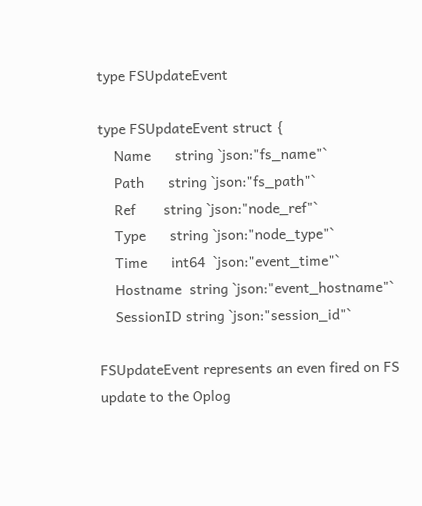type FSUpdateEvent

type FSUpdateEvent struct {
    Name      string `json:"fs_name"`
    Path      string `json:"fs_path"`
    Ref       string `json:"node_ref"`
    Type      string `json:"node_type"`
    Time      int64  `json:"event_time"`
    Hostname  string `json:"event_hostname"`
    SessionID string `json:"session_id"`

FSUpdateEvent represents an even fired on FS update to the Oplog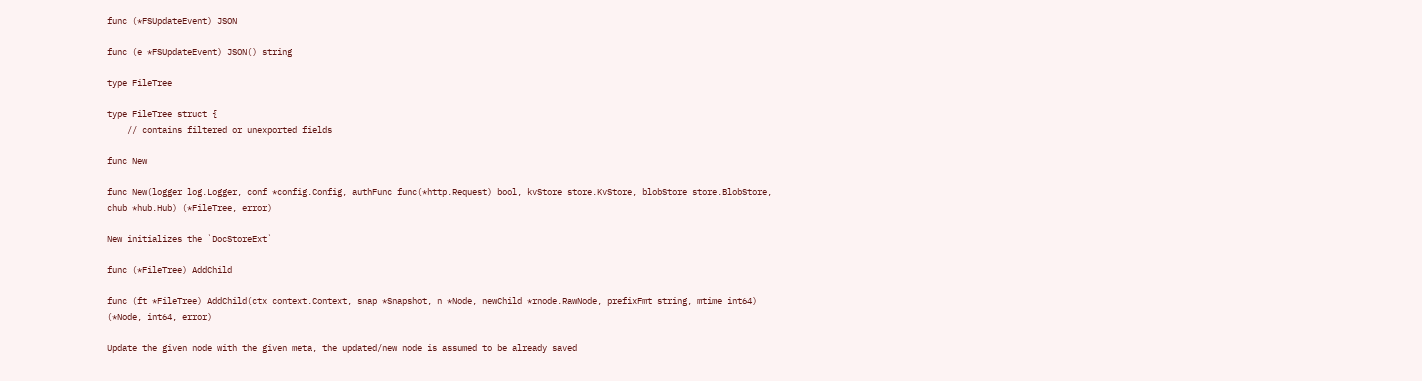func (*FSUpdateEvent) JSON

func (e *FSUpdateEvent) JSON() string

type FileTree

type FileTree struct {
    // contains filtered or unexported fields

func New

func New(logger log.Logger, conf *config.Config, authFunc func(*http.Request) bool, kvStore store.KvStore, blobStore store.BlobStore, chub *hub.Hub) (*FileTree, error)

New initializes the `DocStoreExt`

func (*FileTree) AddChild

func (ft *FileTree) AddChild(ctx context.Context, snap *Snapshot, n *Node, newChild *rnode.RawNode, prefixFmt string, mtime int64) (*Node, int64, error)

Update the given node with the given meta, the updated/new node is assumed to be already saved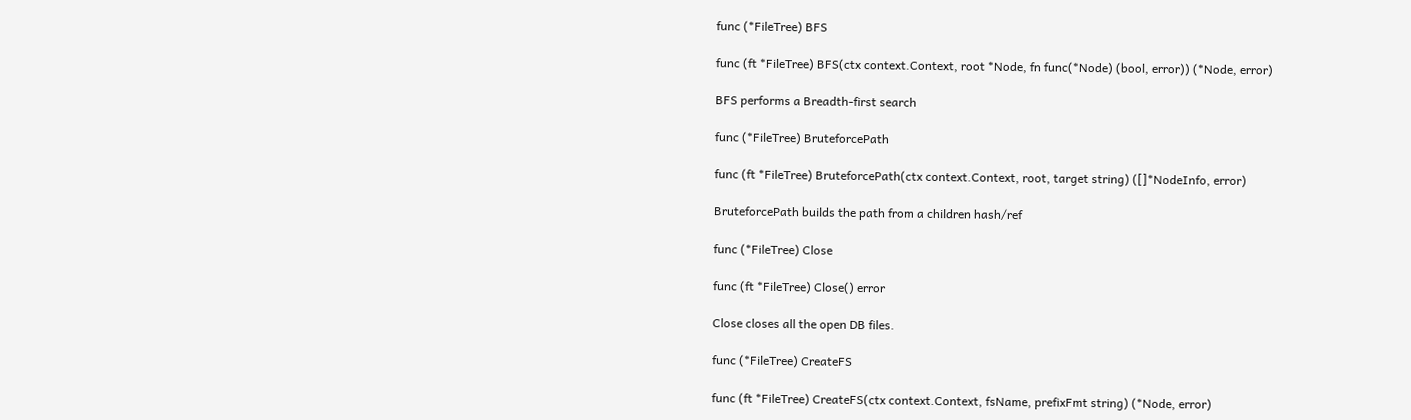func (*FileTree) BFS

func (ft *FileTree) BFS(ctx context.Context, root *Node, fn func(*Node) (bool, error)) (*Node, error)

BFS performs a Breadth-first search

func (*FileTree) BruteforcePath

func (ft *FileTree) BruteforcePath(ctx context.Context, root, target string) ([]*NodeInfo, error)

BruteforcePath builds the path from a children hash/ref

func (*FileTree) Close

func (ft *FileTree) Close() error

Close closes all the open DB files.

func (*FileTree) CreateFS

func (ft *FileTree) CreateFS(ctx context.Context, fsName, prefixFmt string) (*Node, error)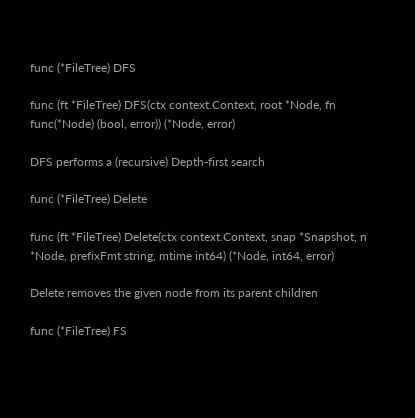func (*FileTree) DFS

func (ft *FileTree) DFS(ctx context.Context, root *Node, fn func(*Node) (bool, error)) (*Node, error)

DFS performs a (recursive) Depth-first search

func (*FileTree) Delete

func (ft *FileTree) Delete(ctx context.Context, snap *Snapshot, n *Node, prefixFmt string, mtime int64) (*Node, int64, error)

Delete removes the given node from its parent children

func (*FileTree) FS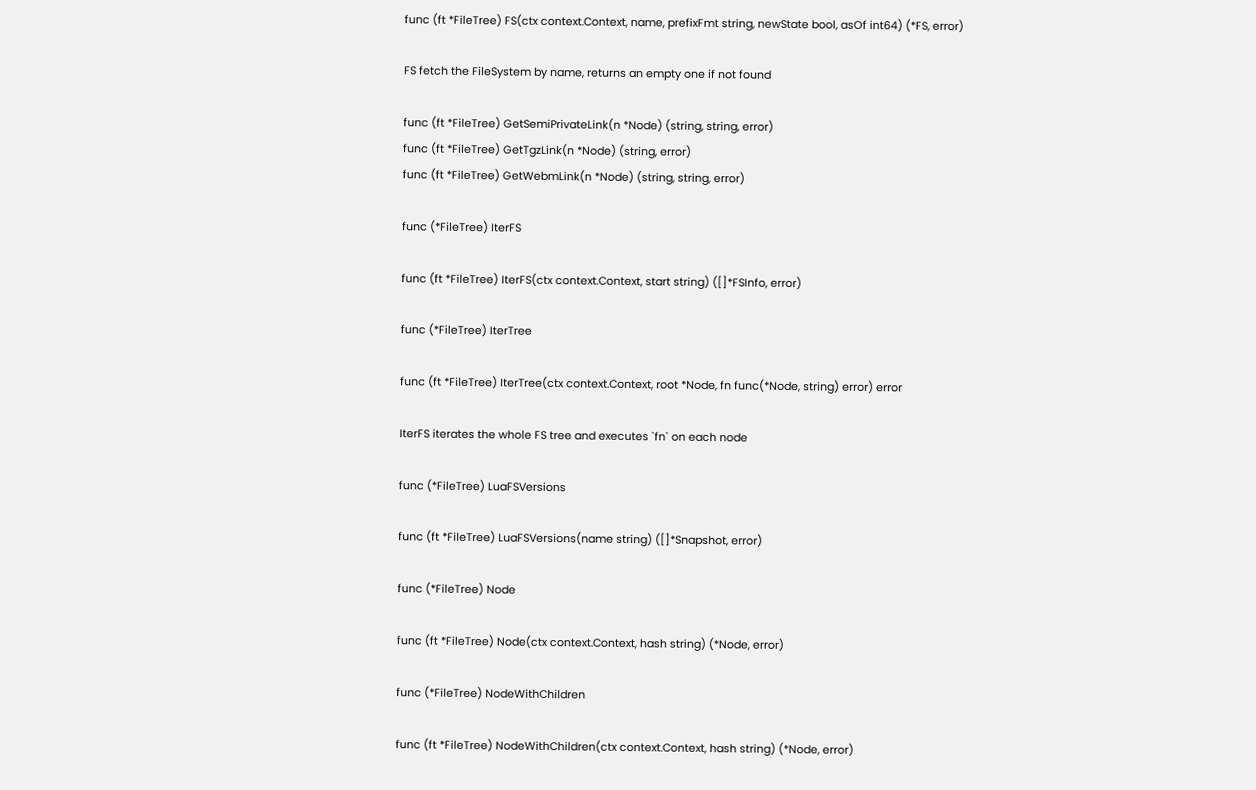func (ft *FileTree) FS(ctx context.Context, name, prefixFmt string, newState bool, asOf int64) (*FS, error)

FS fetch the FileSystem by name, returns an empty one if not found

func (ft *FileTree) GetSemiPrivateLink(n *Node) (string, string, error)
func (ft *FileTree) GetTgzLink(n *Node) (string, error)
func (ft *FileTree) GetWebmLink(n *Node) (string, string, error)

func (*FileTree) IterFS

func (ft *FileTree) IterFS(ctx context.Context, start string) ([]*FSInfo, error)

func (*FileTree) IterTree

func (ft *FileTree) IterTree(ctx context.Context, root *Node, fn func(*Node, string) error) error

IterFS iterates the whole FS tree and executes `fn` on each node

func (*FileTree) LuaFSVersions

func (ft *FileTree) LuaFSVersions(name string) ([]*Snapshot, error)

func (*FileTree) Node

func (ft *FileTree) Node(ctx context.Context, hash string) (*Node, error)

func (*FileTree) NodeWithChildren

func (ft *FileTree) NodeWithChildren(ctx context.Context, hash string) (*Node, error)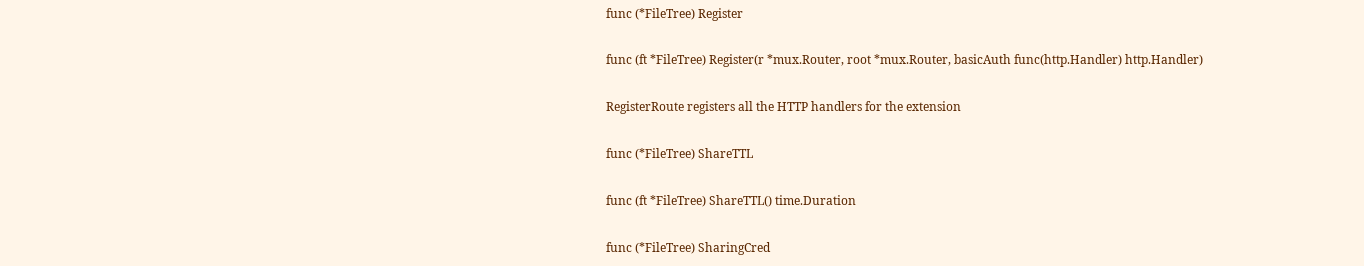func (*FileTree) Register

func (ft *FileTree) Register(r *mux.Router, root *mux.Router, basicAuth func(http.Handler) http.Handler)

RegisterRoute registers all the HTTP handlers for the extension

func (*FileTree) ShareTTL

func (ft *FileTree) ShareTTL() time.Duration

func (*FileTree) SharingCred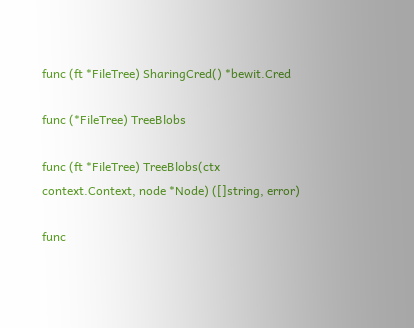func (ft *FileTree) SharingCred() *bewit.Cred

func (*FileTree) TreeBlobs

func (ft *FileTree) TreeBlobs(ctx context.Context, node *Node) ([]string, error)

func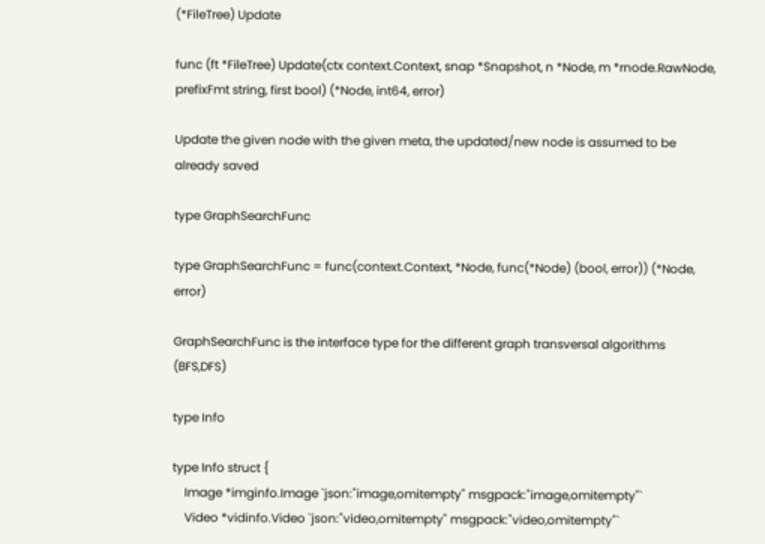(*FileTree) Update

func (ft *FileTree) Update(ctx context.Context, snap *Snapshot, n *Node, m *rnode.RawNode, prefixFmt string, first bool) (*Node, int64, error)

Update the given node with the given meta, the updated/new node is assumed to be already saved

type GraphSearchFunc

type GraphSearchFunc = func(context.Context, *Node, func(*Node) (bool, error)) (*Node, error)

GraphSearchFunc is the interface type for the different graph transversal algorithms (BFS,DFS)

type Info

type Info struct {
    Image *imginfo.Image `json:"image,omitempty" msgpack:"image,omitempty"`
    Video *vidinfo.Video `json:"video,omitempty" msgpack:"video,omitempty"`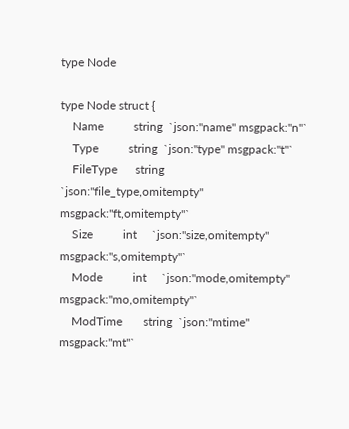type Node

type Node struct {
    Name          string  `json:"name" msgpack:"n"`
    Type          string  `json:"type" msgpack:"t"`
    FileType      string  `json:"file_type,omitempty" msgpack:"ft,omitempty"`
    Size          int     `json:"size,omitempty" msgpack:"s,omitempty"`
    Mode          int     `json:"mode,omitempty" msgpack:"mo,omitempty"`
    ModTime       string  `json:"mtime" msgpack:"mt"`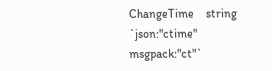ChangeTime    string  `json:"ctime" msgpack:"ct"`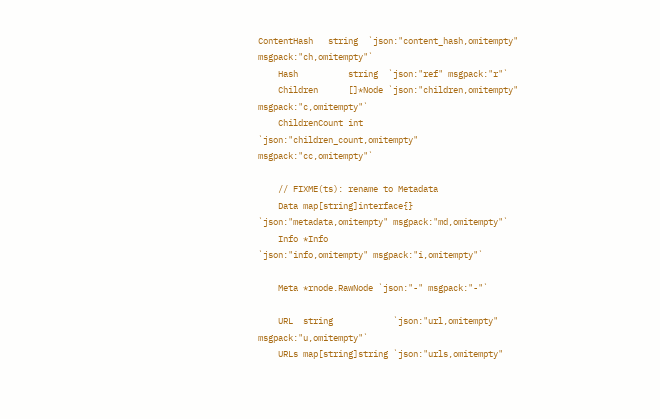ContentHash   string  `json:"content_hash,omitempty" msgpack:"ch,omitempty"`
    Hash          string  `json:"ref" msgpack:"r"`
    Children      []*Node `json:"children,omitempty" msgpack:"c,omitempty"`
    ChildrenCount int     `json:"children_count,omitempty" msgpack:"cc,omitempty"`

    // FIXME(ts): rename to Metadata
    Data map[string]interface{} `json:"metadata,omitempty" msgpack:"md,omitempty"`
    Info *Info                  `json:"info,omitempty" msgpack:"i,omitempty"`

    Meta *rnode.RawNode `json:"-" msgpack:"-"`

    URL  string            `json:"url,omitempty" msgpack:"u,omitempty"`
    URLs map[string]string `json:"urls,omitempty"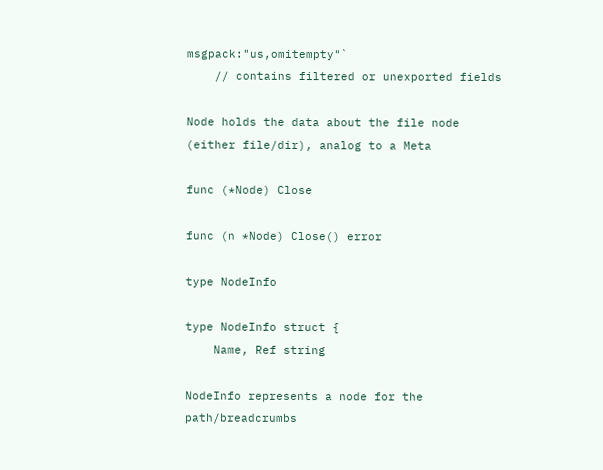msgpack:"us,omitempty"`
    // contains filtered or unexported fields

Node holds the data about the file node (either file/dir), analog to a Meta

func (*Node) Close

func (n *Node) Close() error

type NodeInfo

type NodeInfo struct {
    Name, Ref string

NodeInfo represents a node for the path/breadcrumbs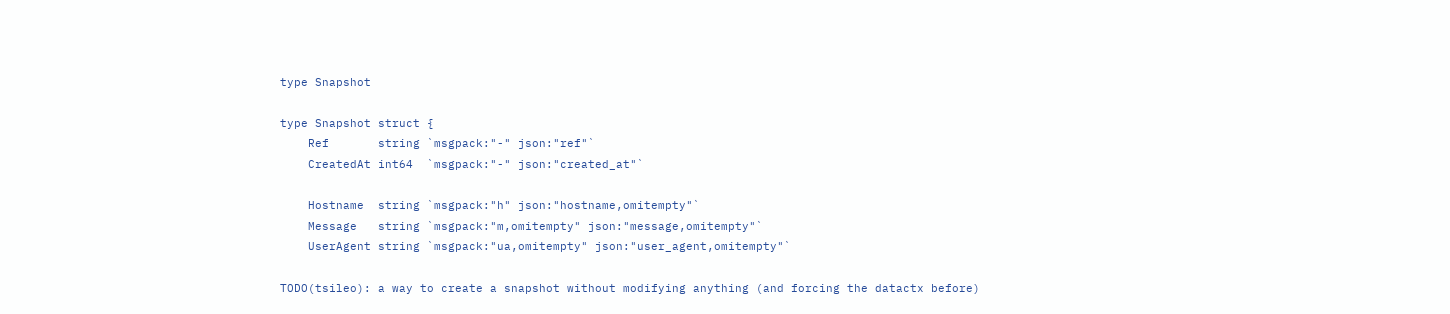type Snapshot

type Snapshot struct {
    Ref       string `msgpack:"-" json:"ref"`
    CreatedAt int64  `msgpack:"-" json:"created_at"`

    Hostname  string `msgpack:"h" json:"hostname,omitempty"`
    Message   string `msgpack:"m,omitempty" json:"message,omitempty"`
    UserAgent string `msgpack:"ua,omitempty" json:"user_agent,omitempty"`

TODO(tsileo): a way to create a snapshot without modifying anything (and forcing the datactx before)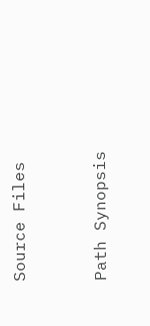Source Files


Path Synopsis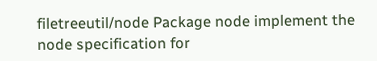filetreeutil/node Package node implement the node specification for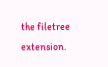the filetree extension.